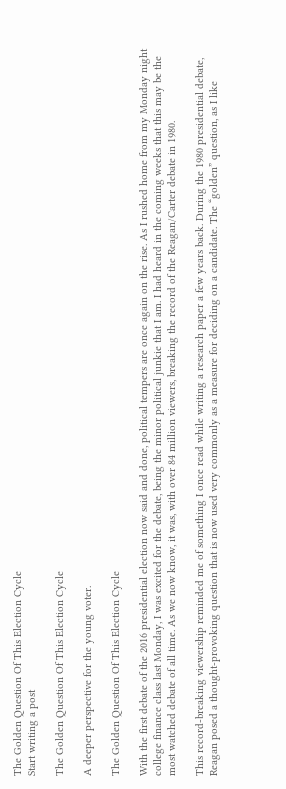The Golden Question Of This Election Cycle
Start writing a post

The Golden Question Of This Election Cycle

A deeper perspective for the young voter.

The Golden Question Of This Election Cycle

With the first debate of the 2016 presidential election now said and done, political tempers are once again on the rise. As I rushed home from my Monday night college finance class last Monday, I was excited for the debate, being the minor political junkie that I am. I had heard in the coming weeks that this may be the most watched debate of all time. As we now know, it was, with over 84 million viewers, breaking the record of the Reagan/Carter debate in 1980.

This record-breaking viewership reminded me of something I once read while writing a research paper a few years back. During the 1980 presidential debate, Reagan posed a thought-provoking question that is now used very commonly as a measure for deciding on a candidate. The “golden” question, as I like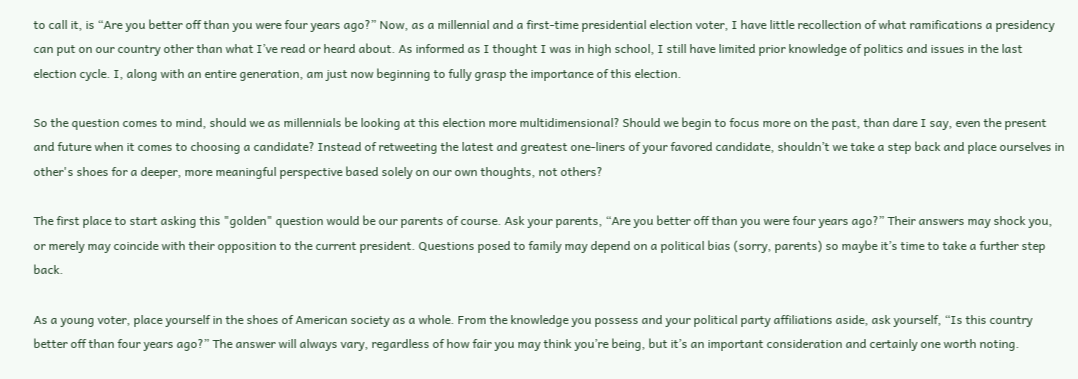to call it, is “Are you better off than you were four years ago?” Now, as a millennial and a first-time presidential election voter, I have little recollection of what ramifications a presidency can put on our country other than what I’ve read or heard about. As informed as I thought I was in high school, I still have limited prior knowledge of politics and issues in the last election cycle. I, along with an entire generation, am just now beginning to fully grasp the importance of this election.

So the question comes to mind, should we as millennials be looking at this election more multidimensional? Should we begin to focus more on the past, than dare I say, even the present and future when it comes to choosing a candidate? Instead of retweeting the latest and greatest one-liners of your favored candidate, shouldn’t we take a step back and place ourselves in other's shoes for a deeper, more meaningful perspective based solely on our own thoughts, not others?

The first place to start asking this "golden" question would be our parents of course. Ask your parents, “Are you better off than you were four years ago?” Their answers may shock you, or merely may coincide with their opposition to the current president. Questions posed to family may depend on a political bias (sorry, parents) so maybe it’s time to take a further step back.

As a young voter, place yourself in the shoes of American society as a whole. From the knowledge you possess and your political party affiliations aside, ask yourself, “Is this country better off than four years ago?” The answer will always vary, regardless of how fair you may think you’re being, but it’s an important consideration and certainly one worth noting.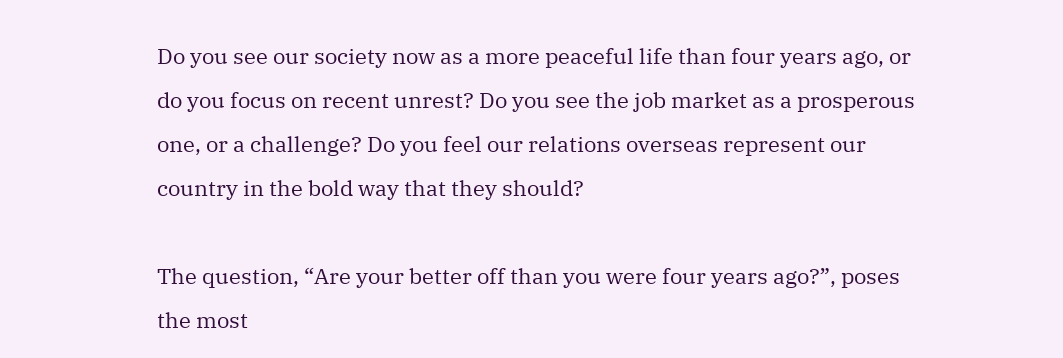Do you see our society now as a more peaceful life than four years ago, or do you focus on recent unrest? Do you see the job market as a prosperous one, or a challenge? Do you feel our relations overseas represent our country in the bold way that they should?

The question, “Are your better off than you were four years ago?”, poses the most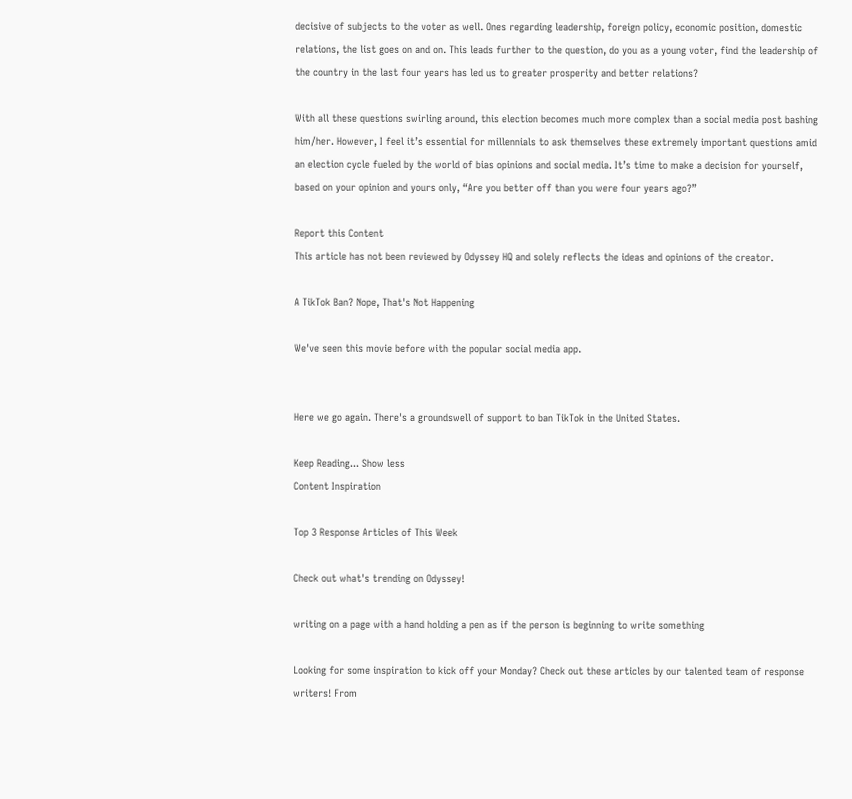decisive of subjects to the voter as well. Ones regarding leadership, foreign policy, economic position, domestic relations, the list goes on and on. This leads further to the question, do you as a young voter, find the leadership of the country in the last four years has led us to greater prosperity and better relations?

With all these questions swirling around, this election becomes much more complex than a social media post bashing him/her. However, I feel it’s essential for millennials to ask themselves these extremely important questions amid an election cycle fueled by the world of bias opinions and social media. It’s time to make a decision for yourself, based on your opinion and yours only, “Are you better off than you were four years ago?”

Report this Content
This article has not been reviewed by Odyssey HQ and solely reflects the ideas and opinions of the creator.

A TikTok Ban? Nope, That's Not Happening

We've seen this movie before with the popular social media app.


Here we go again. There's a groundswell of support to ban TikTok in the United States.

Keep Reading... Show less
Content Inspiration

Top 3 Response Articles of This Week

Check out what's trending on Odyssey!

writing on a page with a hand holding a pen as if the person is beginning to write something

Looking for some inspiration to kick off your Monday? Check out these articles by our talented team of response writers! From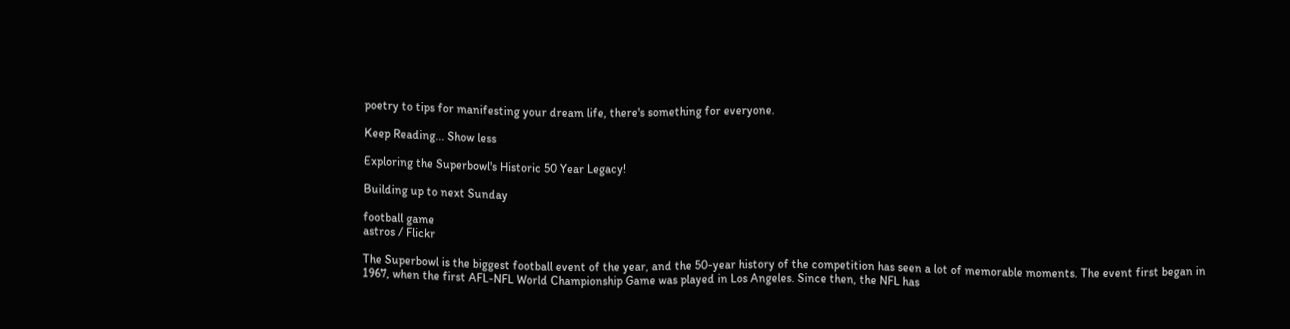poetry to tips for manifesting your dream life, there's something for everyone.

Keep Reading... Show less

Exploring the Superbowl's Historic 50 Year Legacy!

Building up to next Sunday

football game
astros / Flickr

The Superbowl is the biggest football event of the year, and the 50-year history of the competition has seen a lot of memorable moments. The event first began in 1967, when the first AFL-NFL World Championship Game was played in Los Angeles. Since then, the NFL has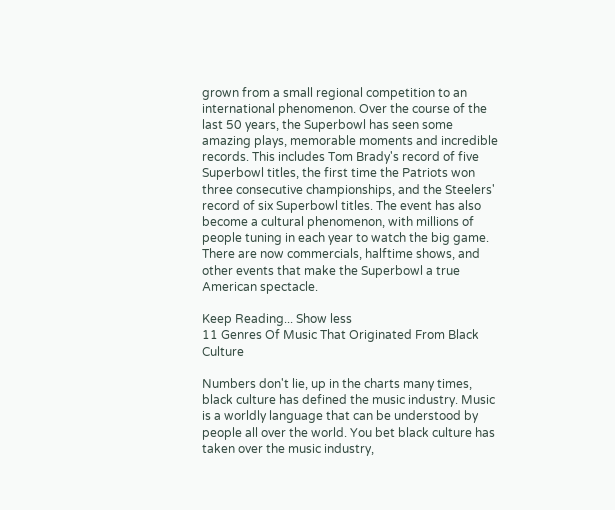grown from a small regional competition to an international phenomenon. Over the course of the last 50 years, the Superbowl has seen some amazing plays, memorable moments and incredible records. This includes Tom Brady's record of five Superbowl titles, the first time the Patriots won three consecutive championships, and the Steelers' record of six Superbowl titles. The event has also become a cultural phenomenon, with millions of people tuning in each year to watch the big game. There are now commercials, halftime shows, and other events that make the Superbowl a true American spectacle.

Keep Reading... Show less
11 Genres Of Music That Originated From Black Culture

Numbers don't lie, up in the charts many times, black culture has defined the music industry. Music is a worldly language that can be understood by people all over the world. You bet black culture has taken over the music industry,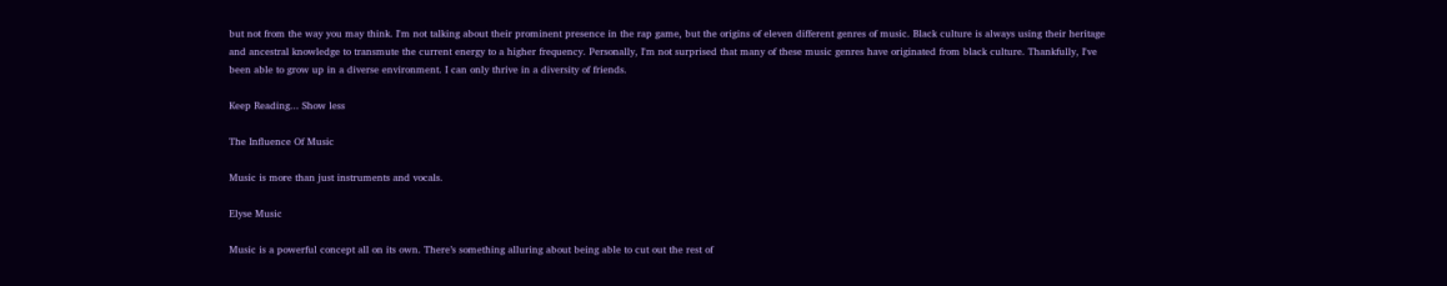but not from the way you may think. I'm not talking about their prominent presence in the rap game, but the origins of eleven different genres of music. Black culture is always using their heritage and ancestral knowledge to transmute the current energy to a higher frequency. Personally, I'm not surprised that many of these music genres have originated from black culture. Thankfully, I've been able to grow up in a diverse environment. I can only thrive in a diversity of friends.

Keep Reading... Show less

The Influence Of Music

Music is more than just instruments and vocals.

Elyse Music

Music is a powerful concept all on its own. There’s something alluring about being able to cut out the rest of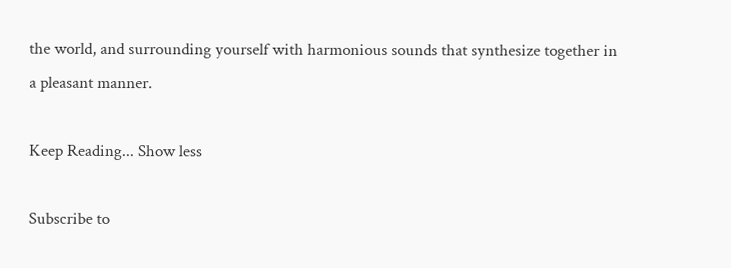the world, and surrounding yourself with harmonious sounds that synthesize together in a pleasant manner.

Keep Reading... Show less

Subscribe to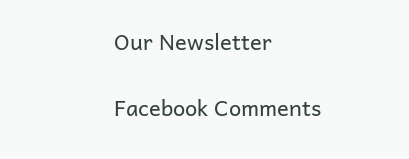Our Newsletter

Facebook Comments